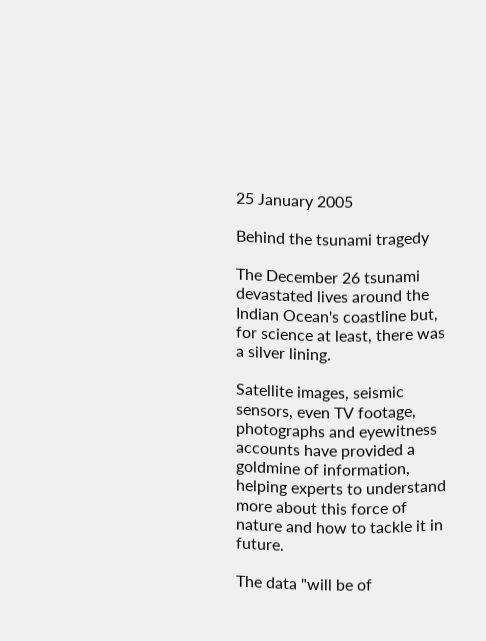25 January 2005

Behind the tsunami tragedy

The December 26 tsunami devastated lives around the Indian Ocean's coastline but, for science at least, there was a silver lining.

Satellite images, seismic sensors, even TV footage, photographs and eyewitness accounts have provided a goldmine of information, helping experts to understand more about this force of nature and how to tackle it in future.

The data "will be of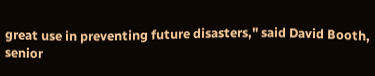great use in preventing future disasters," said David Booth, senior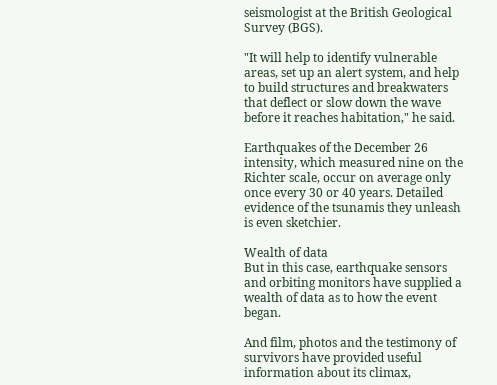seismologist at the British Geological Survey (BGS).

"It will help to identify vulnerable areas, set up an alert system, and help to build structures and breakwaters that deflect or slow down the wave before it reaches habitation," he said.

Earthquakes of the December 26 intensity, which measured nine on the Richter scale, occur on average only once every 30 or 40 years. Detailed evidence of the tsunamis they unleash is even sketchier.

Wealth of data
But in this case, earthquake sensors and orbiting monitors have supplied a wealth of data as to how the event began.

And film, photos and the testimony of survivors have provided useful information about its climax,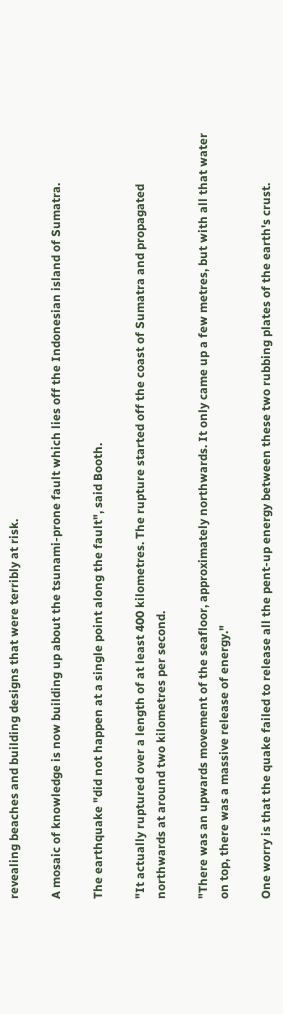revealing beaches and building designs that were terribly at risk.

A mosaic of knowledge is now building up about the tsunami-prone fault which lies off the Indonesian island of Sumatra.

The earthquake "did not happen at a single point along the fault", said Booth.

"It actually ruptured over a length of at least 400 kilometres. The rupture started off the coast of Sumatra and propagated northwards at around two kilometres per second.

"There was an upwards movement of the seafloor, approximately northwards. It only came up a few metres, but with all that water on top, there was a massive release of energy."

One worry is that the quake failed to release all the pent-up energy between these two rubbing plates of the earth's crust.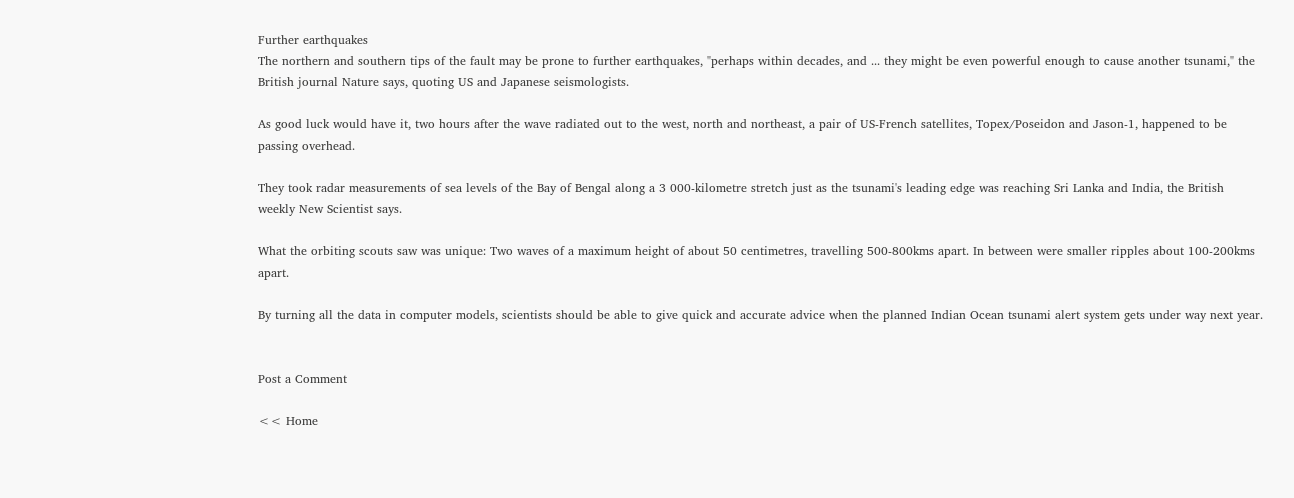Further earthquakes
The northern and southern tips of the fault may be prone to further earthquakes, "perhaps within decades, and ... they might be even powerful enough to cause another tsunami," the British journal Nature says, quoting US and Japanese seismologists.

As good luck would have it, two hours after the wave radiated out to the west, north and northeast, a pair of US-French satellites, Topex/Poseidon and Jason-1, happened to be passing overhead.

They took radar measurements of sea levels of the Bay of Bengal along a 3 000-kilometre stretch just as the tsunami's leading edge was reaching Sri Lanka and India, the British weekly New Scientist says.

What the orbiting scouts saw was unique: Two waves of a maximum height of about 50 centimetres, travelling 500-800kms apart. In between were smaller ripples about 100-200kms apart.

By turning all the data in computer models, scientists should be able to give quick and accurate advice when the planned Indian Ocean tsunami alert system gets under way next year.


Post a Comment

<< Home